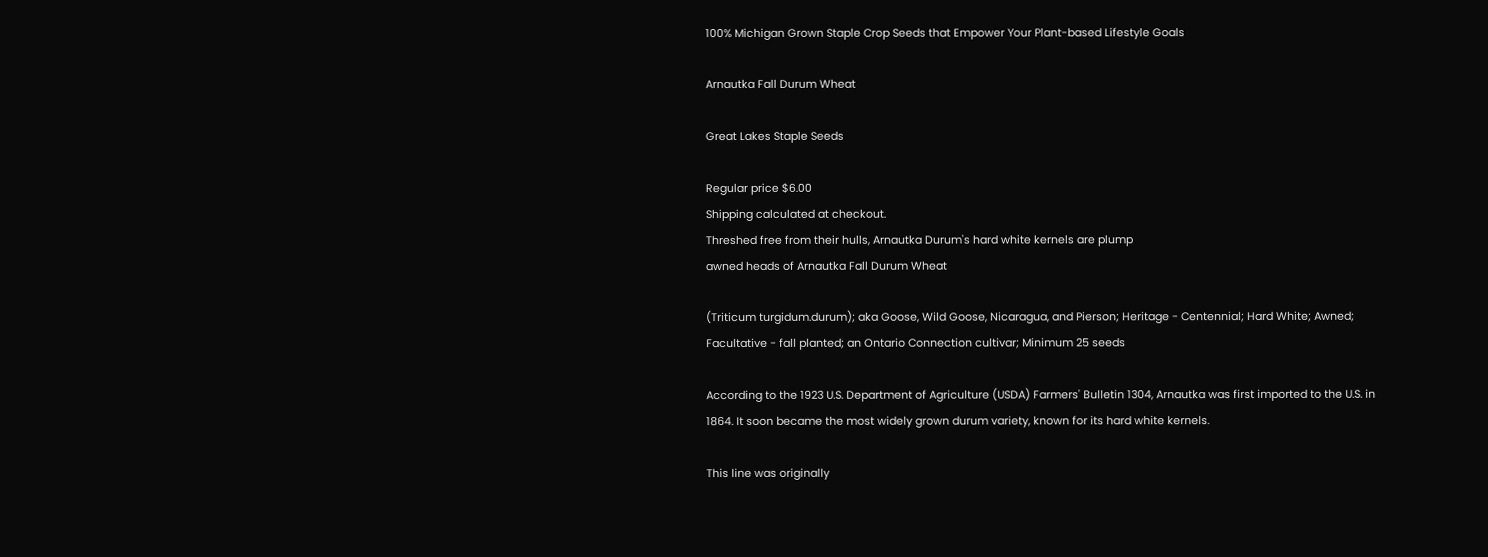100% Michigan Grown Staple Crop Seeds that Empower Your Plant-based Lifestyle Goals

Arnautka Fall Durum Wheat

Great Lakes Staple Seeds

Regular price $6.00
Shipping calculated at checkout.
Threshed free from their hulls, Arnautka Durum's hard white kernels are plump
awned heads of Arnautka Fall Durum Wheat

(Triticum turgidum.durum); aka Goose, Wild Goose, Nicaragua, and Pierson; Heritage - Centennial; Hard White; Awned; Facultative - fall planted; an Ontario Connection cultivar; Minimum 25 seeds

According to the 1923 U.S. Department of Agriculture (USDA) Farmers' Bulletin 1304, Arnautka was first imported to the U.S. in 1864. It soon became the most widely grown durum variety, known for its hard white kernels.

This line was originally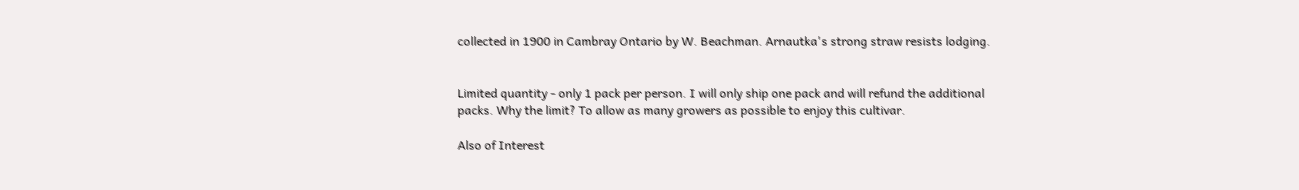collected in 1900 in Cambray Ontario by W. Beachman. Arnautka's strong straw resists lodging.


Limited quantity - only 1 pack per person. I will only ship one pack and will refund the additional packs. Why the limit? To allow as many growers as possible to enjoy this cultivar.

Also of Interest